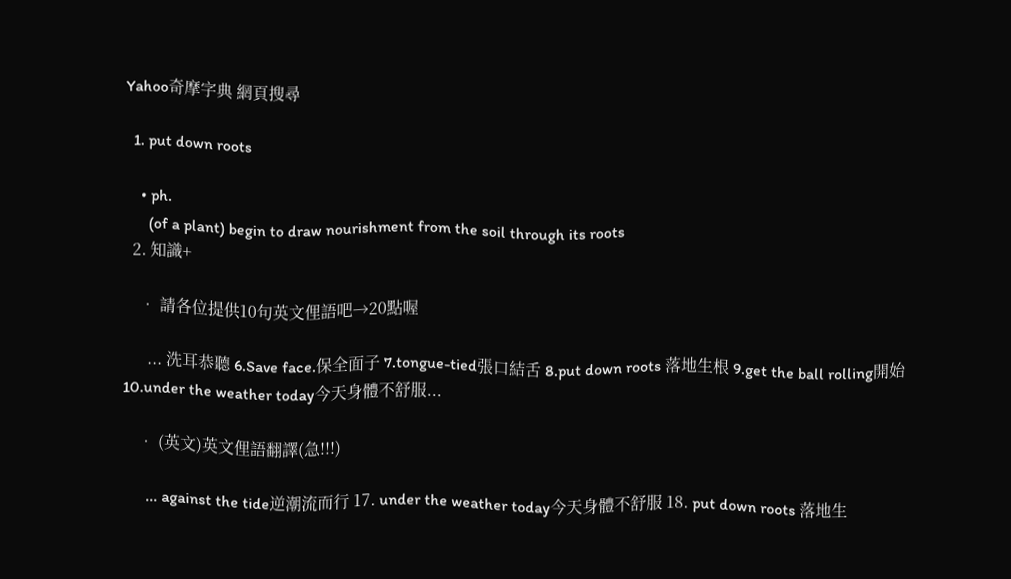Yahoo奇摩字典 網頁搜尋

  1. put down roots

    • ph.
      (of a plant) begin to draw nourishment from the soil through its roots
  2. 知識+

    • 請各位提供10句英文俚語吧→20點喔

      ... 洗耳恭聽 6.Save face.保全面子 7.tongue-tied張口結舌 8.put down roots 落地生根 9.get the ball rolling開始 10.under the weather today今天身體不舒服...

    • (英文)英文俚語翻譯(急!!!)

      ... against the tide逆潮流而行 17. under the weather today今天身體不舒服 18. put down roots 落地生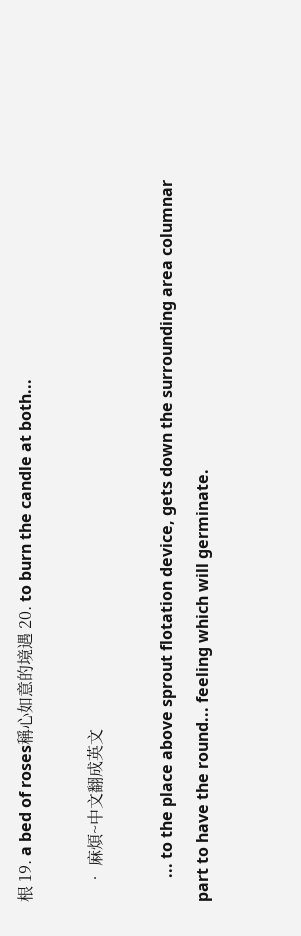根 19. a bed of roses稱心如意的境遇 20. to burn the candle at both...

    • 麻煩~中文翻成英文

      ... to the place above sprout flotation device, gets down the surrounding area columnar part to have the round... feeling which will germinate.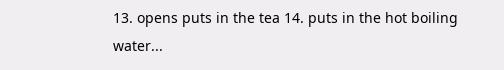13. opens puts in the tea 14. puts in the hot boiling water...